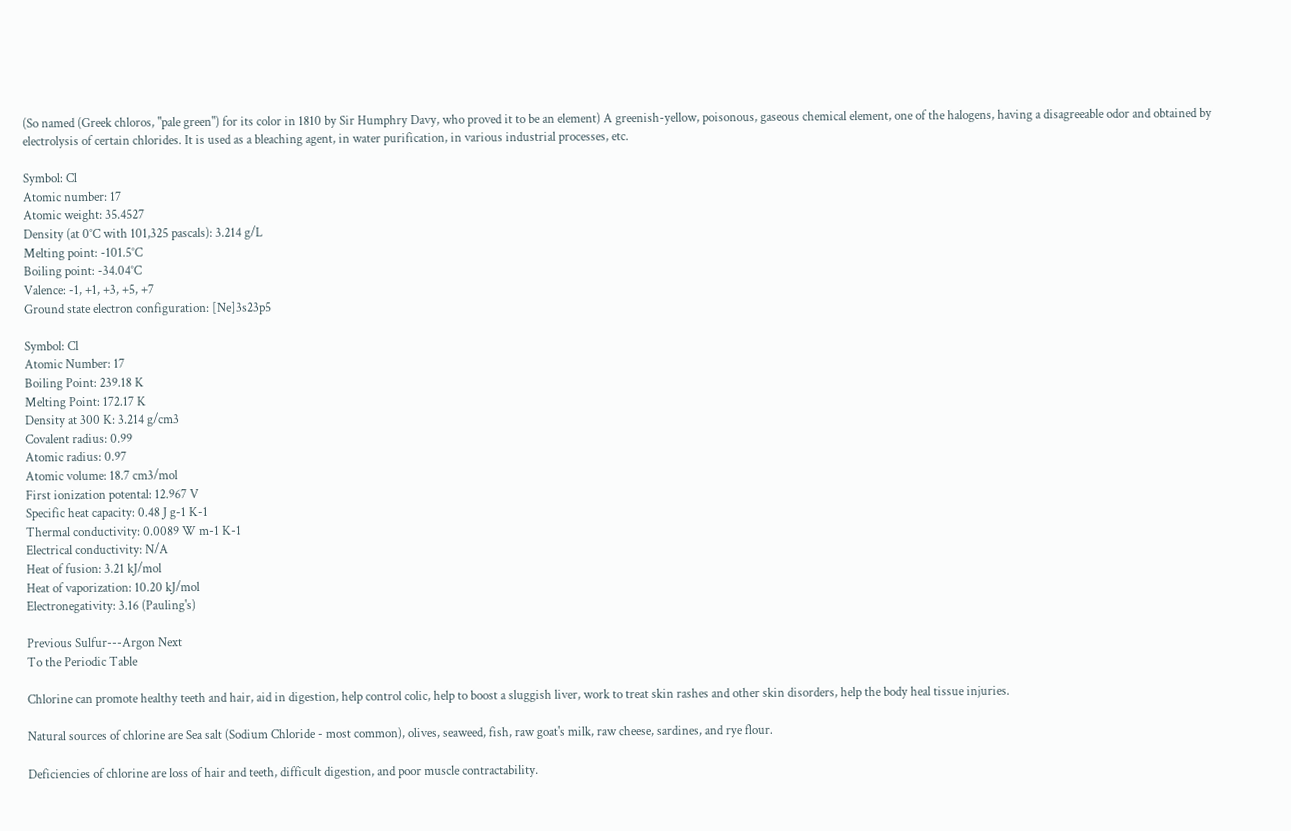(So named (Greek chloros, "pale green") for its color in 1810 by Sir Humphry Davy, who proved it to be an element) A greenish-yellow, poisonous, gaseous chemical element, one of the halogens, having a disagreeable odor and obtained by electrolysis of certain chlorides. It is used as a bleaching agent, in water purification, in various industrial processes, etc.

Symbol: Cl
Atomic number: 17
Atomic weight: 35.4527
Density (at 0°C with 101,325 pascals): 3.214 g/L
Melting point: -101.5°C
Boiling point: -34.04°C
Valence: -1, +1, +3, +5, +7
Ground state electron configuration: [Ne]3s23p5

Symbol: Cl
Atomic Number: 17
Boiling Point: 239.18 K
Melting Point: 172.17 K
Density at 300 K: 3.214 g/cm3
Covalent radius: 0.99
Atomic radius: 0.97
Atomic volume: 18.7 cm3/mol
First ionization potental: 12.967 V
Specific heat capacity: 0.48 J g-1 K-1
Thermal conductivity: 0.0089 W m-1 K-1
Electrical conductivity: N/A
Heat of fusion: 3.21 kJ/mol
Heat of vaporization: 10.20 kJ/mol
Electronegativity: 3.16 (Pauling's)

Previous Sulfur---Argon Next
To the Periodic Table

Chlorine can promote healthy teeth and hair, aid in digestion, help control colic, help to boost a sluggish liver, work to treat skin rashes and other skin disorders, help the body heal tissue injuries.

Natural sources of chlorine are Sea salt (Sodium Chloride - most common), olives, seaweed, fish, raw goat's milk, raw cheese, sardines, and rye flour.

Deficiencies of chlorine are loss of hair and teeth, difficult digestion, and poor muscle contractability.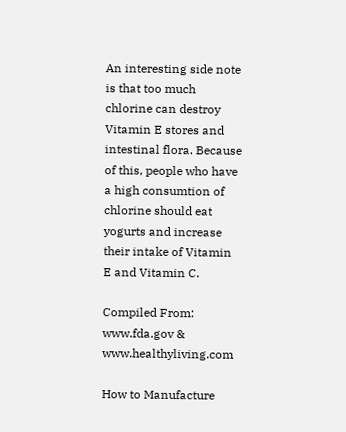An interesting side note is that too much chlorine can destroy Vitamin E stores and intestinal flora. Because of this, people who have a high consumtion of chlorine should eat yogurts and increase their intake of Vitamin E and Vitamin C.

Compiled From: www.fda.gov & www.healthyliving.com

How to Manufacture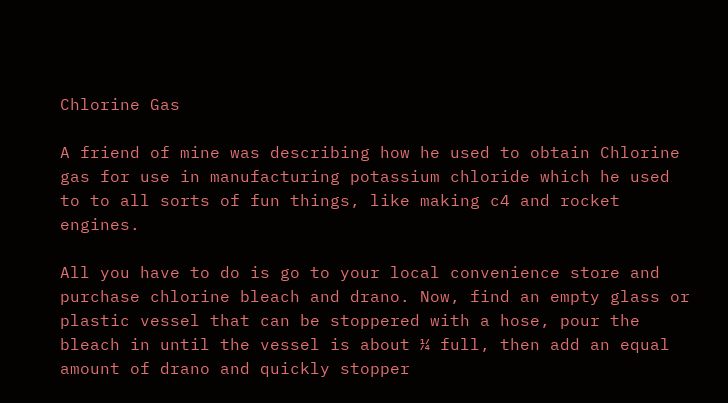Chlorine Gas

A friend of mine was describing how he used to obtain Chlorine gas for use in manufacturing potassium chloride which he used to to all sorts of fun things, like making c4 and rocket engines.

All you have to do is go to your local convenience store and purchase chlorine bleach and drano. Now, find an empty glass or plastic vessel that can be stoppered with a hose, pour the bleach in until the vessel is about ¼ full, then add an equal amount of drano and quickly stopper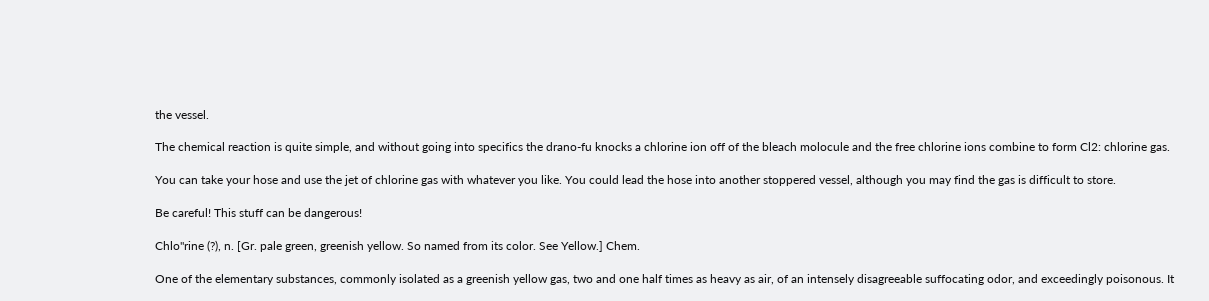the vessel.

The chemical reaction is quite simple, and without going into specifics the drano-fu knocks a chlorine ion off of the bleach molocule and the free chlorine ions combine to form Cl2: chlorine gas.

You can take your hose and use the jet of chlorine gas with whatever you like. You could lead the hose into another stoppered vessel, although you may find the gas is difficult to store.

Be careful! This stuff can be dangerous!

Chlo"rine (?), n. [Gr. pale green, greenish yellow. So named from its color. See Yellow.] Chem.

One of the elementary substances, commonly isolated as a greenish yellow gas, two and one half times as heavy as air, of an intensely disagreeable suffocating odor, and exceedingly poisonous. It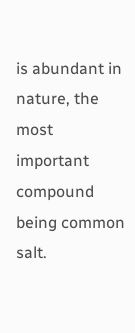is abundant in nature, the most important compound being common salt.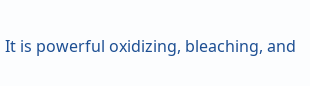It is powerful oxidizing, bleaching, and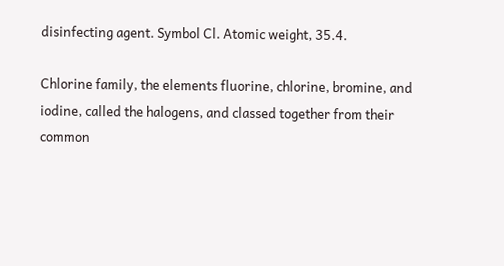disinfecting agent. Symbol Cl. Atomic weight, 35.4.

Chlorine family, the elements fluorine, chlorine, bromine, and iodine, called the halogens, and classed together from their common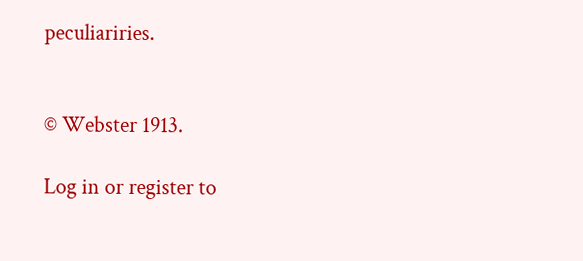peculiariries.


© Webster 1913.

Log in or register to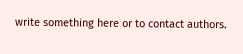write something here or to contact authors.